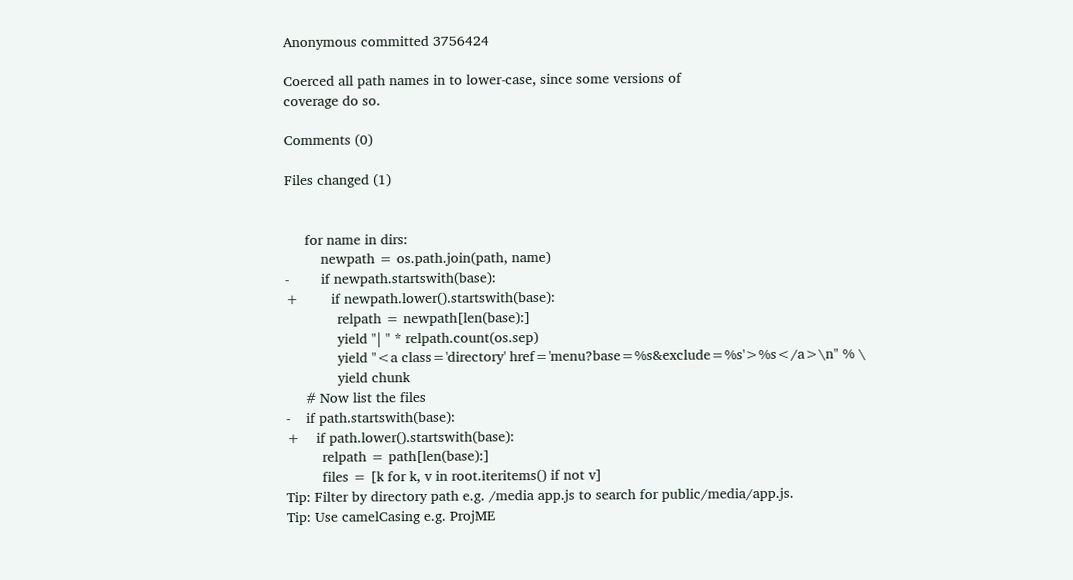Anonymous committed 3756424

Coerced all path names in to lower-case, since some versions of
coverage do so.

Comments (0)

Files changed (1)


     for name in dirs:
         newpath = os.path.join(path, name)
-        if newpath.startswith(base):
+        if newpath.lower().startswith(base):
             relpath = newpath[len(base):]
             yield "| " * relpath.count(os.sep)
             yield "<a class='directory' href='menu?base=%s&exclude=%s'>%s</a>\n" % \
             yield chunk
     # Now list the files
-    if path.startswith(base):
+    if path.lower().startswith(base):
         relpath = path[len(base):]
         files = [k for k, v in root.iteritems() if not v]
Tip: Filter by directory path e.g. /media app.js to search for public/media/app.js.
Tip: Use camelCasing e.g. ProjME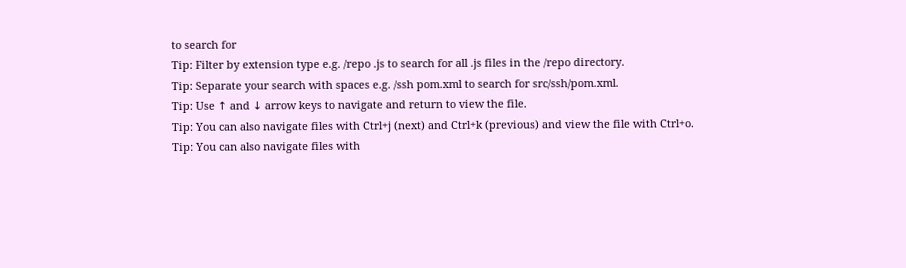to search for
Tip: Filter by extension type e.g. /repo .js to search for all .js files in the /repo directory.
Tip: Separate your search with spaces e.g. /ssh pom.xml to search for src/ssh/pom.xml.
Tip: Use ↑ and ↓ arrow keys to navigate and return to view the file.
Tip: You can also navigate files with Ctrl+j (next) and Ctrl+k (previous) and view the file with Ctrl+o.
Tip: You can also navigate files with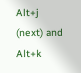Alt+j (next) and Alt+k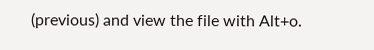(previous) and view the file with Alt+o.